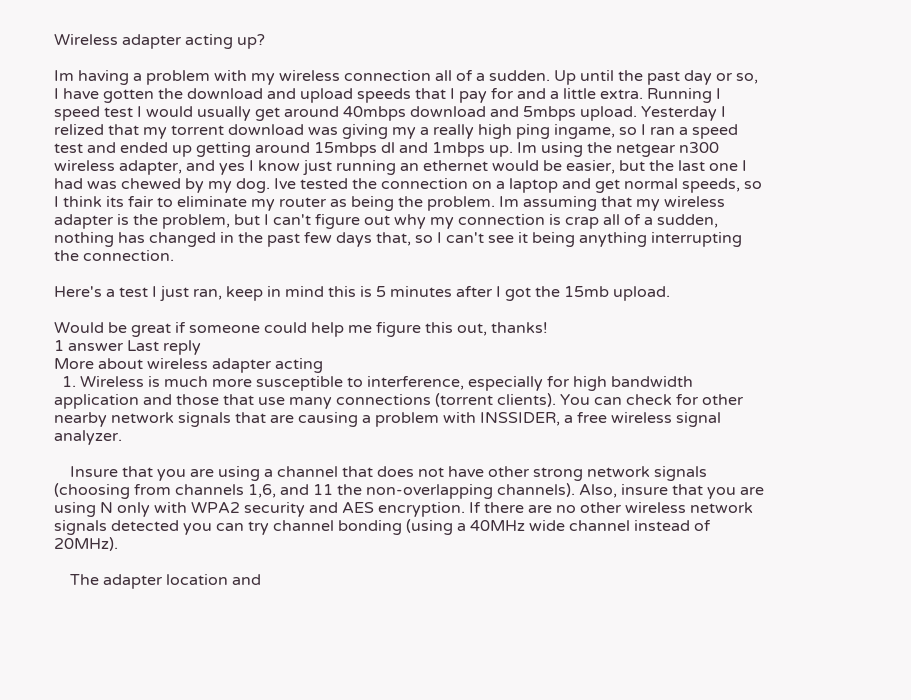Wireless adapter acting up?

Im having a problem with my wireless connection all of a sudden. Up until the past day or so, I have gotten the download and upload speeds that I pay for and a little extra. Running I speed test I would usually get around 40mbps download and 5mbps upload. Yesterday I relized that my torrent download was giving my a really high ping ingame, so I ran a speed test and ended up getting around 15mbps dl and 1mbps up. Im using the netgear n300 wireless adapter, and yes I know just running an ethernet would be easier, but the last one I had was chewed by my dog. Ive tested the connection on a laptop and get normal speeds, so I think its fair to eliminate my router as being the problem. Im assuming that my wireless adapter is the problem, but I can't figure out why my connection is crap all of a sudden, nothing has changed in the past few days that, so I can't see it being anything interrupting the connection.

Here's a test I just ran, keep in mind this is 5 minutes after I got the 15mb upload.

Would be great if someone could help me figure this out, thanks!
1 answer Last reply
More about wireless adapter acting
  1. Wireless is much more susceptible to interference, especially for high bandwidth application and those that use many connections (torrent clients). You can check for other nearby network signals that are causing a problem with INSSIDER, a free wireless signal analyzer.

    Insure that you are using a channel that does not have other strong network signals (choosing from channels 1,6, and 11 the non-overlapping channels). Also, insure that you are using N only with WPA2 security and AES encryption. If there are no other wireless network signals detected you can try channel bonding (using a 40MHz wide channel instead of 20MHz).

    The adapter location and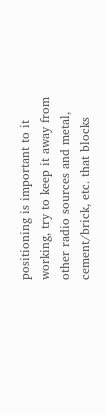positioning is important to it working, try to keep it away from other radio sources and metal, cement/brick, etc. that blocks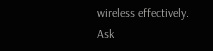wireless effectively.
Ask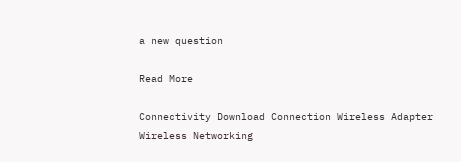a new question

Read More

Connectivity Download Connection Wireless Adapter Wireless Networking